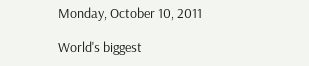Monday, October 10, 2011

World's biggest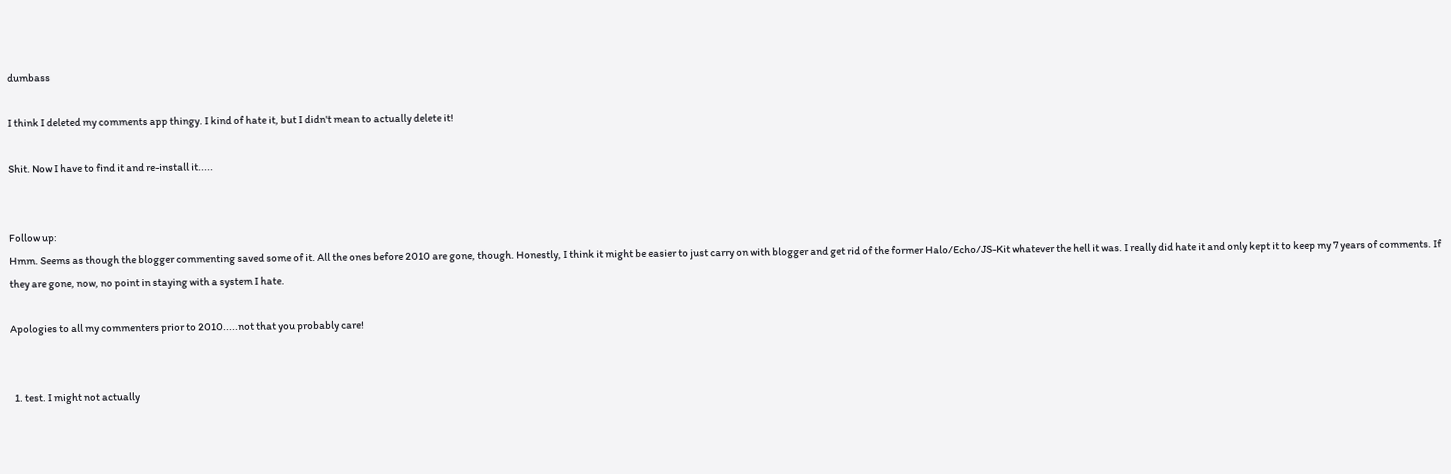dumbass

I think I deleted my comments app thingy. I kind of hate it, but I didn't mean to actually delete it!

Shit. Now I have to find it and re-install it.....


Follow up:
Hmm. Seems as though the blogger commenting saved some of it. All the ones before 2010 are gone, though. Honestly, I think it might be easier to just carry on with blogger and get rid of the former Halo/Echo/JS-Kit whatever the hell it was. I really did hate it and only kept it to keep my 7 years of comments. If they are gone, now, no point in staying with a system I hate.

Apologies to all my commenters prior to 2010.....not that you probably care!


  1. test. I might not actually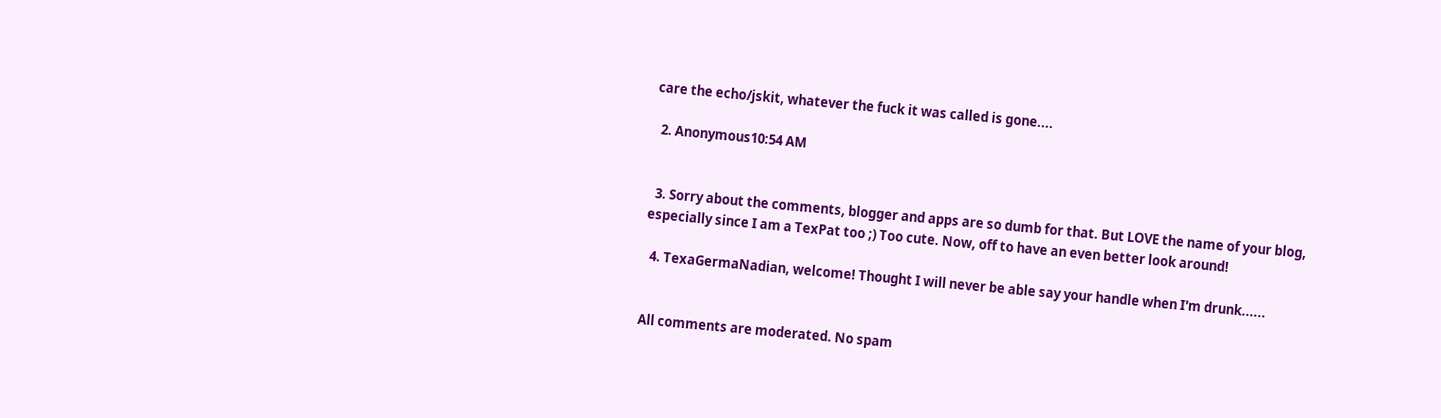care the echo/jskit, whatever the fuck it was called is gone....

  2. Anonymous10:54 AM


  3. Sorry about the comments, blogger and apps are so dumb for that. But LOVE the name of your blog, especially since I am a TexPat too ;) Too cute. Now, off to have an even better look around!

  4. TexaGermaNadian, welcome! Thought I will never be able say your handle when I'm drunk......


All comments are moderated. No spam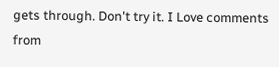gets through. Don't try it. I Love comments from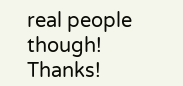real people though! Thanks!